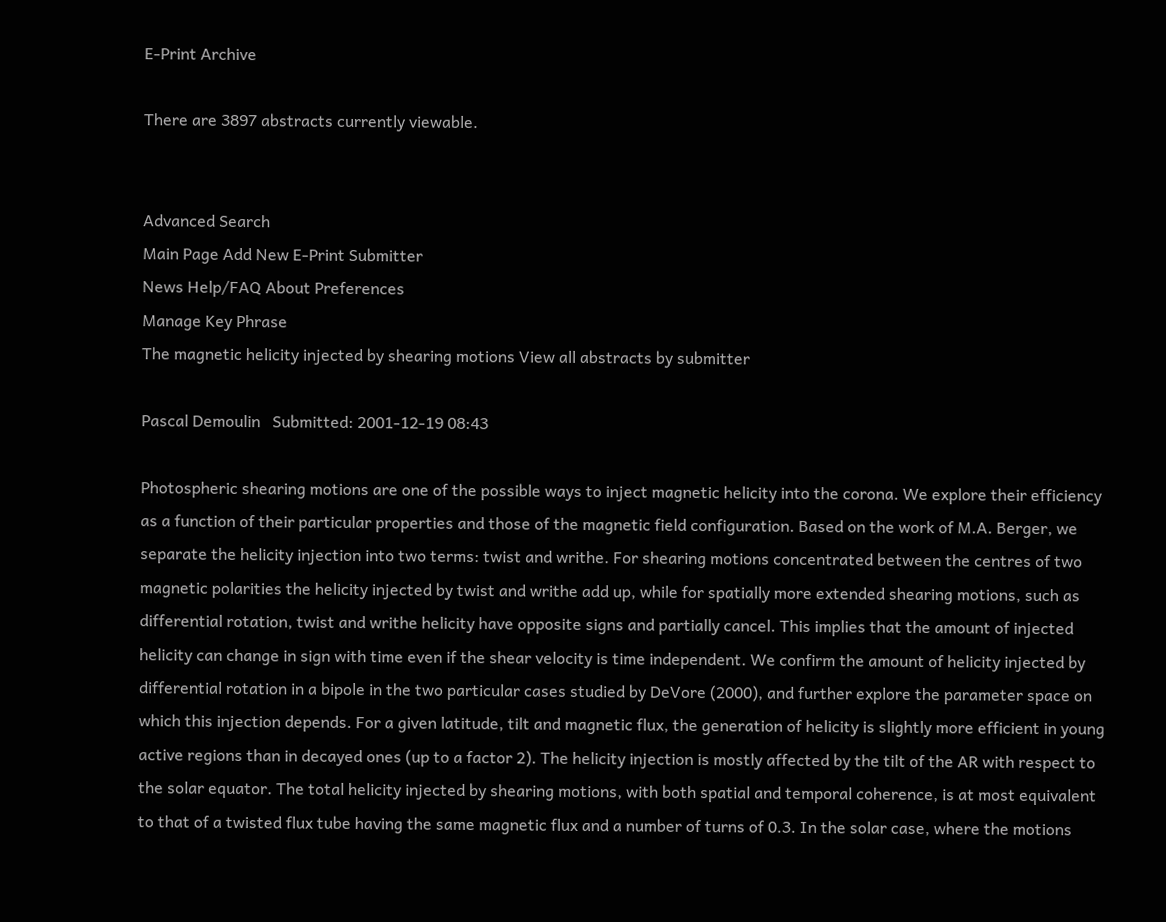E-Print Archive

There are 3897 abstracts currently viewable.


Advanced Search
Main Page Add New E-Print Submitter
News Help/FAQ About Preferences
Manage Key Phrase
The magnetic helicity injected by shearing motions View all abstracts by submitter

Pascal Demoulin   Submitted: 2001-12-19 08:43

Photospheric shearing motions are one of the possible ways to inject magnetic helicity into the corona. We explore their efficiency as a function of their particular properties and those of the magnetic field configuration. Based on the work of M.A. Berger, we separate the helicity injection into two terms: twist and writhe. For shearing motions concentrated between the centres of two magnetic polarities the helicity injected by twist and writhe add up, while for spatially more extended shearing motions, such as differential rotation, twist and writhe helicity have opposite signs and partially cancel. This implies that the amount of injected helicity can change in sign with time even if the shear velocity is time independent. We confirm the amount of helicity injected by differential rotation in a bipole in the two particular cases studied by DeVore (2000), and further explore the parameter space on which this injection depends. For a given latitude, tilt and magnetic flux, the generation of helicity is slightly more efficient in young active regions than in decayed ones (up to a factor 2). The helicity injection is mostly affected by the tilt of the AR with respect to the solar equator. The total helicity injected by shearing motions, with both spatial and temporal coherence, is at most equivalent to that of a twisted flux tube having the same magnetic flux and a number of turns of 0.3. In the solar case, where the motions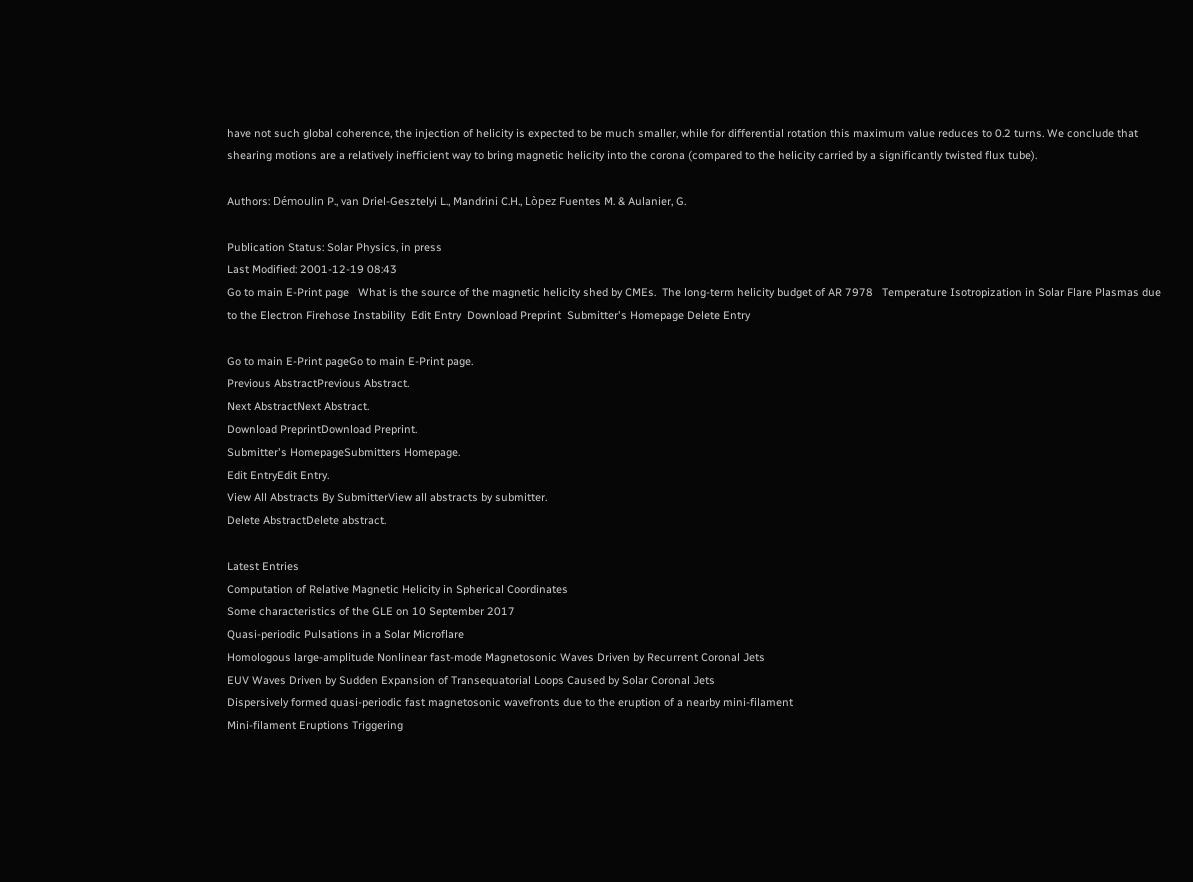have not such global coherence, the injection of helicity is expected to be much smaller, while for differential rotation this maximum value reduces to 0.2 turns. We conclude that shearing motions are a relatively inefficient way to bring magnetic helicity into the corona (compared to the helicity carried by a significantly twisted flux tube).

Authors: Démoulin P., van Driel-Gesztelyi L., Mandrini C.H., Lòpez Fuentes M. & Aulanier, G.

Publication Status: Solar Physics, in press
Last Modified: 2001-12-19 08:43
Go to main E-Print page   What is the source of the magnetic helicity shed by CMEs.  The long-term helicity budget of AR 7978   Temperature Isotropization in Solar Flare Plasmas due to the Electron Firehose Instability  Edit Entry  Download Preprint  Submitter's Homepage Delete Entry

Go to main E-Print pageGo to main E-Print page.
Previous AbstractPrevious Abstract.
Next AbstractNext Abstract.
Download PreprintDownload Preprint.
Submitter's HomepageSubmitters Homepage.
Edit EntryEdit Entry.
View All Abstracts By SubmitterView all abstracts by submitter.
Delete AbstractDelete abstract.

Latest Entries
Computation of Relative Magnetic Helicity in Spherical Coordinates
Some characteristics of the GLE on 10 September 2017
Quasi-periodic Pulsations in a Solar Microflare
Homologous large-amplitude Nonlinear fast-mode Magnetosonic Waves Driven by Recurrent Coronal Jets
EUV Waves Driven by Sudden Expansion of Transequatorial Loops Caused by Solar Coronal Jets
Dispersively formed quasi-periodic fast magnetosonic wavefronts due to the eruption of a nearby mini-filament
Mini-filament Eruptions Triggering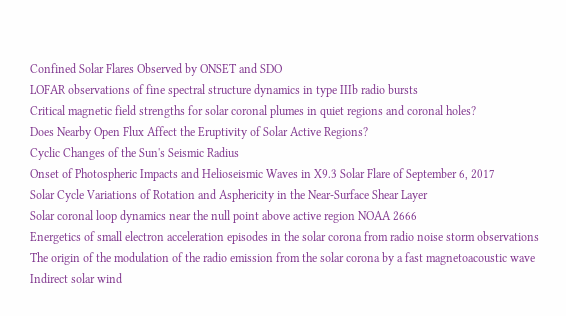Confined Solar Flares Observed by ONSET and SDO
LOFAR observations of fine spectral structure dynamics in type IIIb radio bursts
Critical magnetic field strengths for solar coronal plumes in quiet regions and coronal holes?
Does Nearby Open Flux Affect the Eruptivity of Solar Active Regions?
Cyclic Changes of the Sun's Seismic Radius
Onset of Photospheric Impacts and Helioseismic Waves in X9.3 Solar Flare of September 6, 2017
Solar Cycle Variations of Rotation and Asphericity in the Near-Surface Shear Layer
Solar coronal loop dynamics near the null point above active region NOAA 2666
Energetics of small electron acceleration episodes in the solar corona from radio noise storm observations
The origin of the modulation of the radio emission from the solar corona by a fast magnetoacoustic wave
Indirect solar wind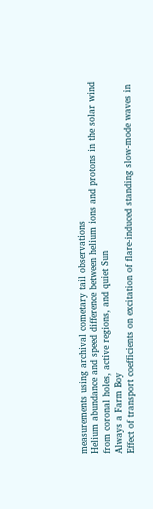measurements using archival cometary tail observations
Helium abundance and speed difference between helium ions and protons in the solar wind from coronal holes, active regions, and quiet Sun
Always a Farm Boy
Effect of transport coefficients on excitation of flare-induced standing slow-mode waves in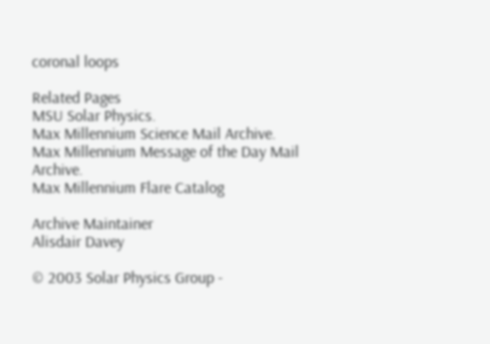coronal loops

Related Pages
MSU Solar Physics.
Max Millennium Science Mail Archive.
Max Millennium Message of the Day Mail Archive.
Max Millennium Flare Catalog

Archive Maintainer
Alisdair Davey

© 2003 Solar Physics Group -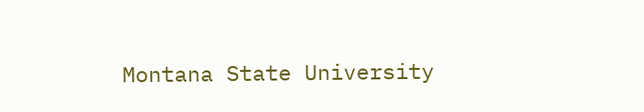Montana State University